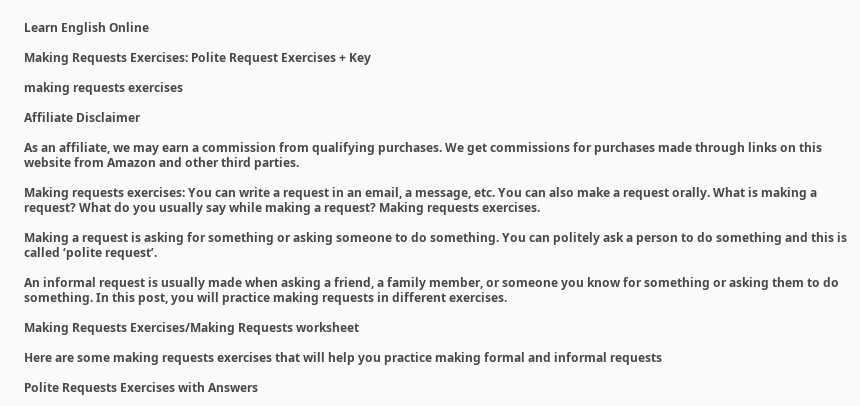Learn English Online

Making Requests Exercises: Polite Request Exercises + Key

making requests exercises

Affiliate Disclaimer

As an affiliate, we may earn a commission from qualifying purchases. We get commissions for purchases made through links on this website from Amazon and other third parties.

Making requests exercises: You can write a request in an email, a message, etc. You can also make a request orally. What is making a request? What do you usually say while making a request? Making requests exercises.

Making a request is asking for something or asking someone to do something. You can politely ask a person to do something and this is called ‘polite request’.

An informal request is usually made when asking a friend, a family member, or someone you know for something or asking them to do something. In this post, you will practice making requests in different exercises.

Making Requests Exercises/Making Requests worksheet

Here are some making requests exercises that will help you practice making formal and informal requests

Polite Requests Exercises with Answers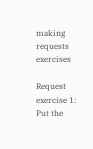making requests exercises

Request exercise 1: Put the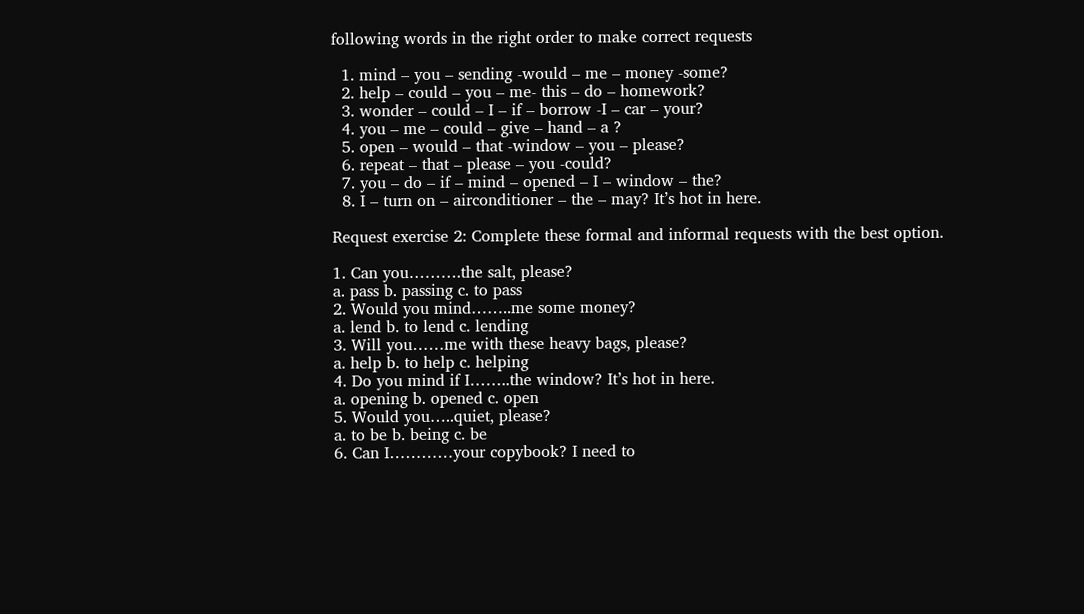following words in the right order to make correct requests

  1. mind – you – sending -would – me – money -some?
  2. help – could – you – me- this – do – homework?
  3. wonder – could – I – if – borrow -I – car – your?
  4. you – me – could – give – hand – a ?
  5. open – would – that -window – you – please?
  6. repeat – that – please – you -could?
  7. you – do – if – mind – opened – I – window – the?
  8. I – turn on – airconditioner – the – may? It’s hot in here.

Request exercise 2: Complete these formal and informal requests with the best option.

1. Can you……….the salt, please?
a. pass b. passing c. to pass
2. Would you mind……..me some money?
a. lend b. to lend c. lending
3. Will you……me with these heavy bags, please?
a. help b. to help c. helping
4. Do you mind if I……..the window? It’s hot in here.
a. opening b. opened c. open
5. Would you…..quiet, please?
a. to be b. being c. be
6. Can I…………your copybook? I need to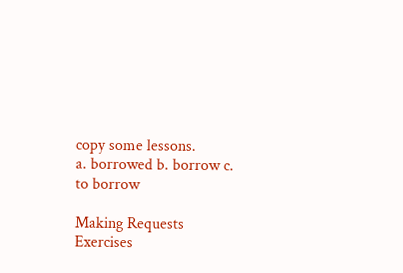copy some lessons.
a. borrowed b. borrow c. to borrow

Making Requests Exercises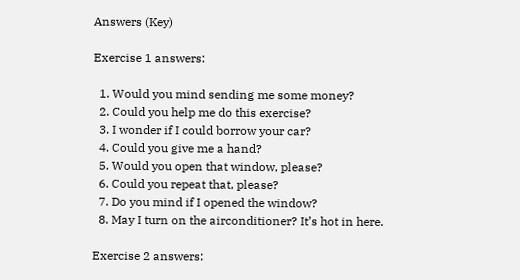Answers (Key)

Exercise 1 answers:

  1. Would you mind sending me some money?
  2. Could you help me do this exercise?
  3. I wonder if I could borrow your car?
  4. Could you give me a hand?
  5. Would you open that window, please?
  6. Could you repeat that, please?
  7. Do you mind if I opened the window?
  8. May I turn on the airconditioner? It’s hot in here.

Exercise 2 answers: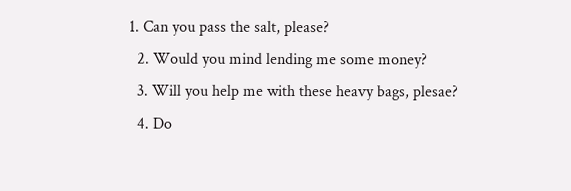1. Can you pass the salt, please?
  2. Would you mind lending me some money?
  3. Will you help me with these heavy bags, plesae?
  4. Do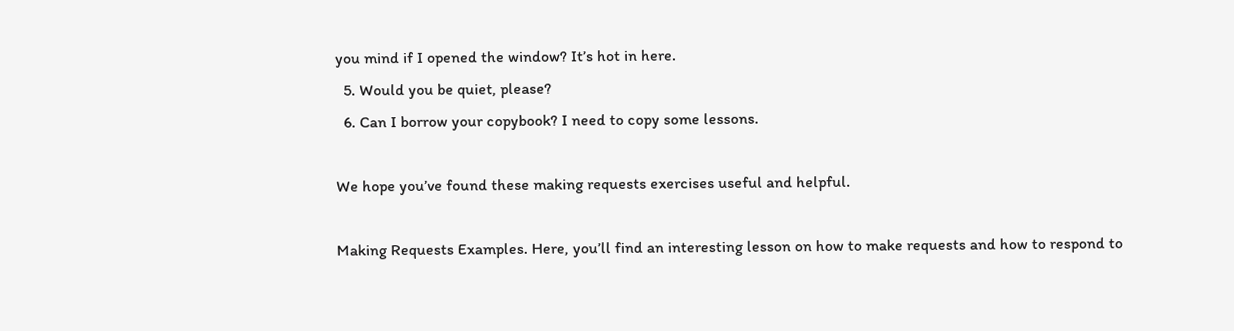you mind if I opened the window? It’s hot in here.
  5. Would you be quiet, please?
  6. Can I borrow your copybook? I need to copy some lessons.

We hope you’ve found these making requests exercises useful and helpful.

Making Requests Examples. Here, you’ll find an interesting lesson on how to make requests and how to respond to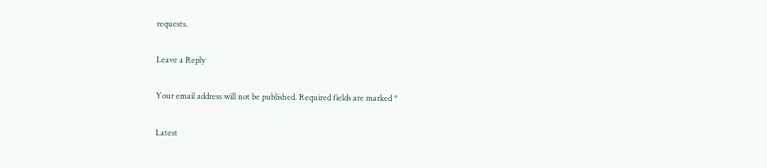requests.

Leave a Reply

Your email address will not be published. Required fields are marked *

Latest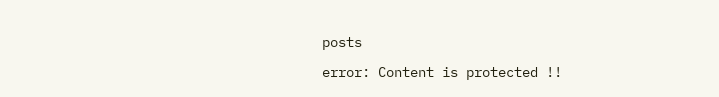posts

error: Content is protected !!